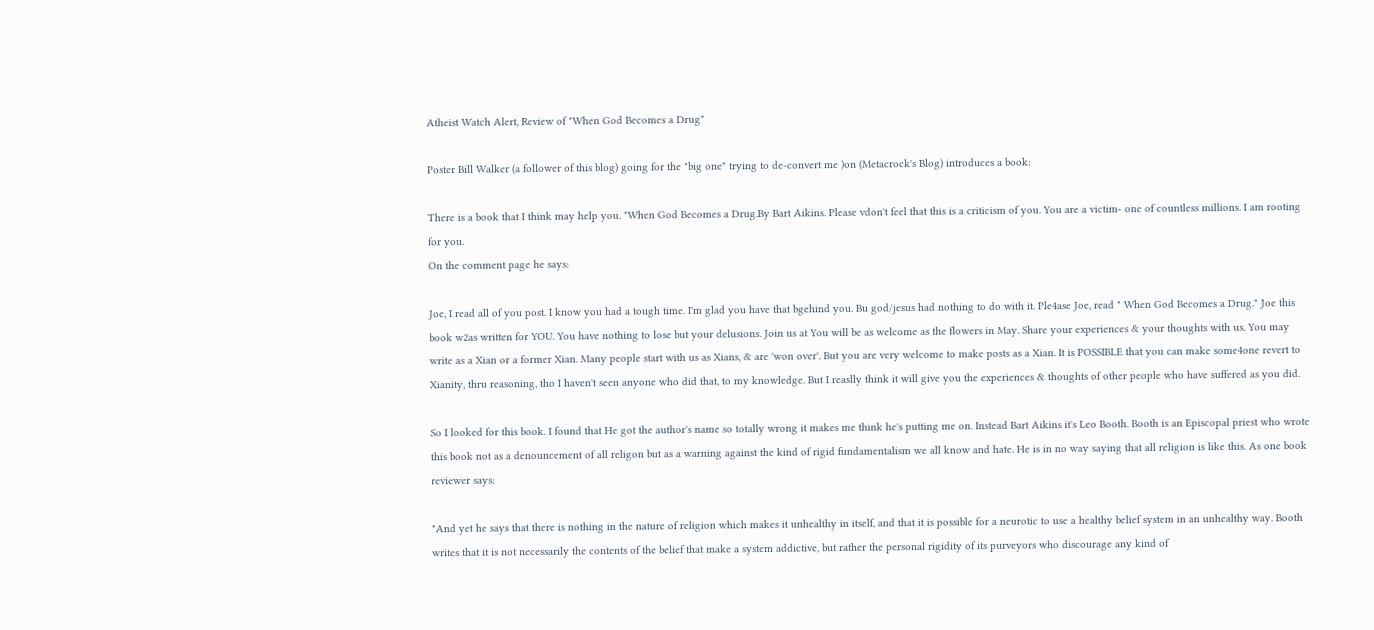Atheist Watch Alert, Review of "When God Becomes a Drug"

Poster Bill Walker (a follower of this blog) going for the "big one" trying to de-convert me )on (Metacrock's Blog) introduces a book:

There is a book that I think may help you. "When God Becomes a Drug.By Bart Aikins. Please vdon't feel that this is a criticism of you. You are a victim- one of countless millions. I am rooting for you.
On the comment page he says:

Joe, I read all of you post. I know you had a tough time. I'm glad you have that bgehind you. Bu god/jesus had nothing to do with it. Ple4ase Joe, read " When God Becomes a Drug." Joe this book w2as written for YOU. You have nothing to lose but your delusions. Join us at You will be as welcome as the flowers in May. Share your experiences & your thoughts with us. You may write as a Xian or a former Xian. Many people start with us as Xians, & are 'won over'. But you are very welcome to make posts as a Xian. It is POSSIBLE that you can make some4one revert to Xianity, thru reasoning, tho I haven't seen anyone who did that, to my knowledge. But I reaslly think it will give you the experiences & thoughts of other people who have suffered as you did.

So I looked for this book. I found that He got the author's name so totally wrong it makes me think he's putting me on. Instead Bart Aikins it's Leo Booth. Booth is an Episcopal priest who wrote this book not as a denouncement of all religon but as a warning against the kind of rigid fundamentalism we all know and hate. He is in no way saying that all religion is like this. As one book reviewer says:

"And yet he says that there is nothing in the nature of religion which makes it unhealthy in itself, and that it is possible for a neurotic to use a healthy belief system in an unhealthy way. Booth writes that it is not necessarily the contents of the belief that make a system addictive, but rather the personal rigidity of its purveyors who discourage any kind of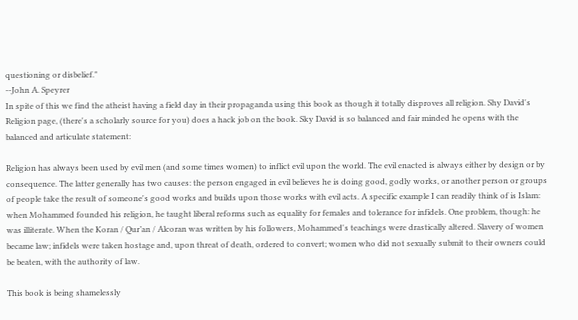questioning or disbelief."
--John A. Speyrer
In spite of this we find the atheist having a field day in their propaganda using this book as though it totally disproves all religion. Shy David's Religion page, (there's a scholarly source for you) does a hack job on the book. Sky David is so balanced and fair minded he opens with the balanced and articulate statement:

Religion has always been used by evil men (and some times women) to inflict evil upon the world. The evil enacted is always either by design or by consequence. The latter generally has two causes: the person engaged in evil believes he is doing good, godly works, or another person or groups of people take the result of someone's good works and builds upon those works with evil acts. A specific example I can readily think of is Islam: when Mohammed founded his religion, he taught liberal reforms such as equality for females and tolerance for infidels. One problem, though: he was illiterate. When the Koran / Qur’an / Alcoran was written by his followers, Mohammed's teachings were drastically altered. Slavery of women became law; infidels were taken hostage and, upon threat of death, ordered to convert; women who did not sexually submit to their owners could be beaten, with the authority of law.

This book is being shamelessly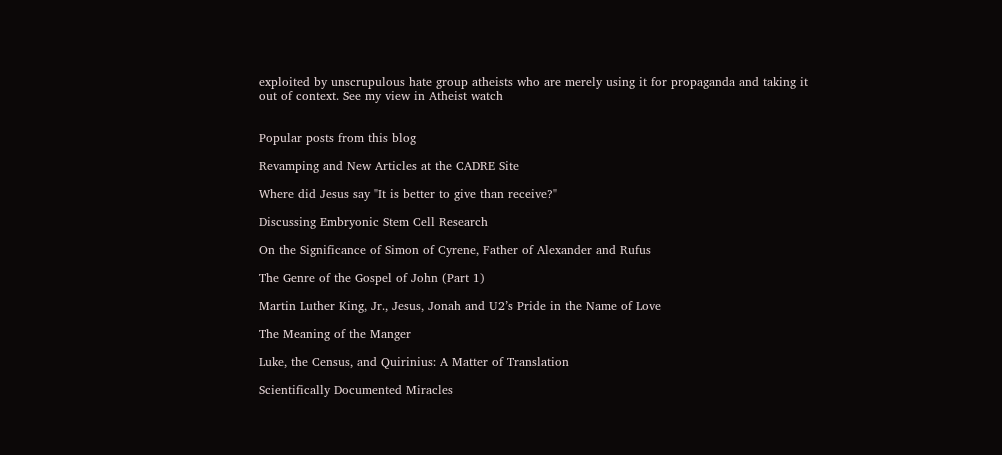exploited by unscrupulous hate group atheists who are merely using it for propaganda and taking it out of context. See my view in Atheist watch


Popular posts from this blog

Revamping and New Articles at the CADRE Site

Where did Jesus say "It is better to give than receive?"

Discussing Embryonic Stem Cell Research

On the Significance of Simon of Cyrene, Father of Alexander and Rufus

The Genre of the Gospel of John (Part 1)

Martin Luther King, Jr., Jesus, Jonah and U2’s Pride in the Name of Love

The Meaning of the Manger

Luke, the Census, and Quirinius: A Matter of Translation

Scientifically Documented Miracles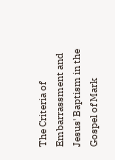The Criteria of Embarrassment and Jesus' Baptism in the Gospel of Mark